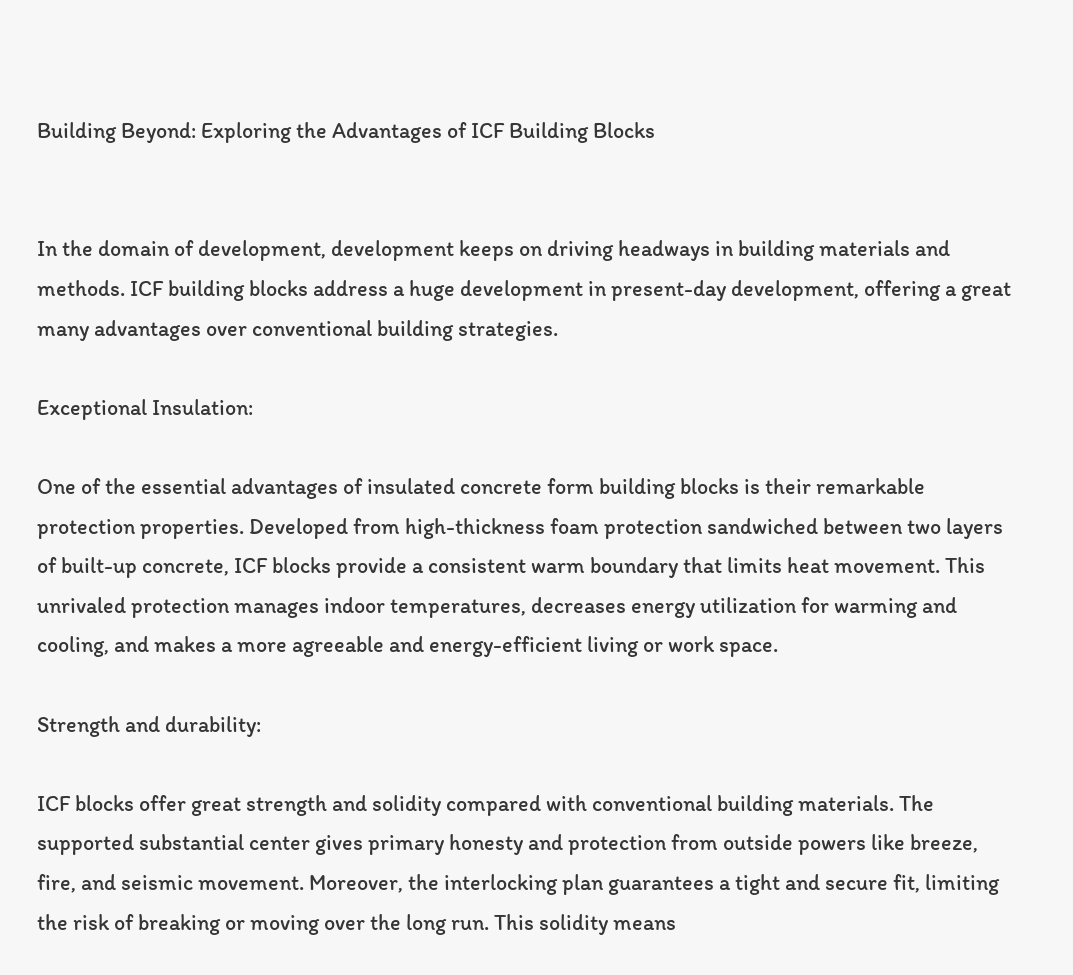Building Beyond: Exploring the Advantages of ICF Building Blocks


In the domain of development, development keeps on driving headways in building materials and methods. ICF building blocks address a huge development in present-day development, offering a great many advantages over conventional building strategies.

Exceptional Insulation:

One of the essential advantages of insulated concrete form building blocks is their remarkable protection properties. Developed from high-thickness foam protection sandwiched between two layers of built-up concrete, ICF blocks provide a consistent warm boundary that limits heat movement. This unrivaled protection manages indoor temperatures, decreases energy utilization for warming and cooling, and makes a more agreeable and energy-efficient living or work space.

Strength and durability:

ICF blocks offer great strength and solidity compared with conventional building materials. The supported substantial center gives primary honesty and protection from outside powers like breeze, fire, and seismic movement. Moreover, the interlocking plan guarantees a tight and secure fit, limiting the risk of breaking or moving over the long run. This solidity means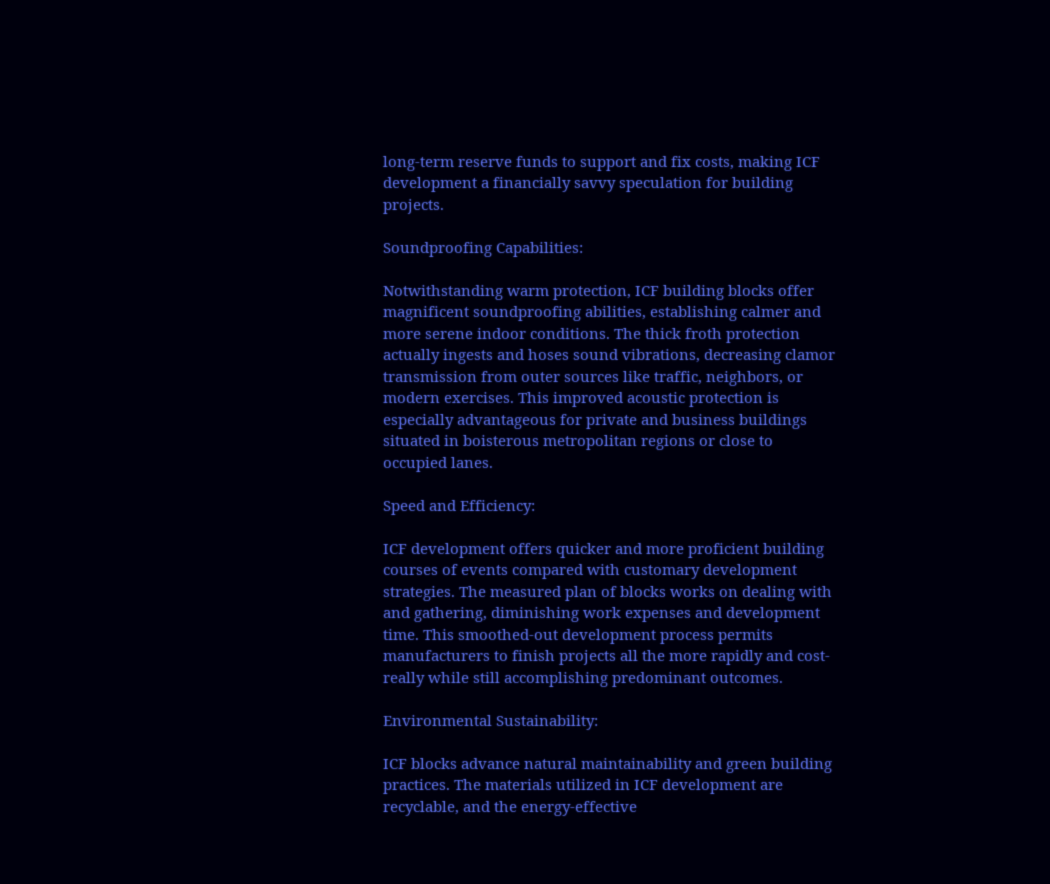long-term reserve funds to support and fix costs, making ICF development a financially savvy speculation for building projects.

Soundproofing Capabilities:

Notwithstanding warm protection, ICF building blocks offer magnificent soundproofing abilities, establishing calmer and more serene indoor conditions. The thick froth protection actually ingests and hoses sound vibrations, decreasing clamor transmission from outer sources like traffic, neighbors, or modern exercises. This improved acoustic protection is especially advantageous for private and business buildings situated in boisterous metropolitan regions or close to occupied lanes.

Speed and Efficiency:

ICF development offers quicker and more proficient building courses of events compared with customary development strategies. The measured plan of blocks works on dealing with and gathering, diminishing work expenses and development time. This smoothed-out development process permits manufacturers to finish projects all the more rapidly and cost-really while still accomplishing predominant outcomes.

Environmental Sustainability:

ICF blocks advance natural maintainability and green building practices. The materials utilized in ICF development are recyclable, and the energy-effective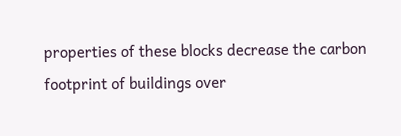properties of these blocks decrease the carbon footprint of buildings over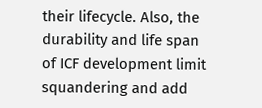their lifecycle. Also, the durability and life span of ICF development limit squandering and add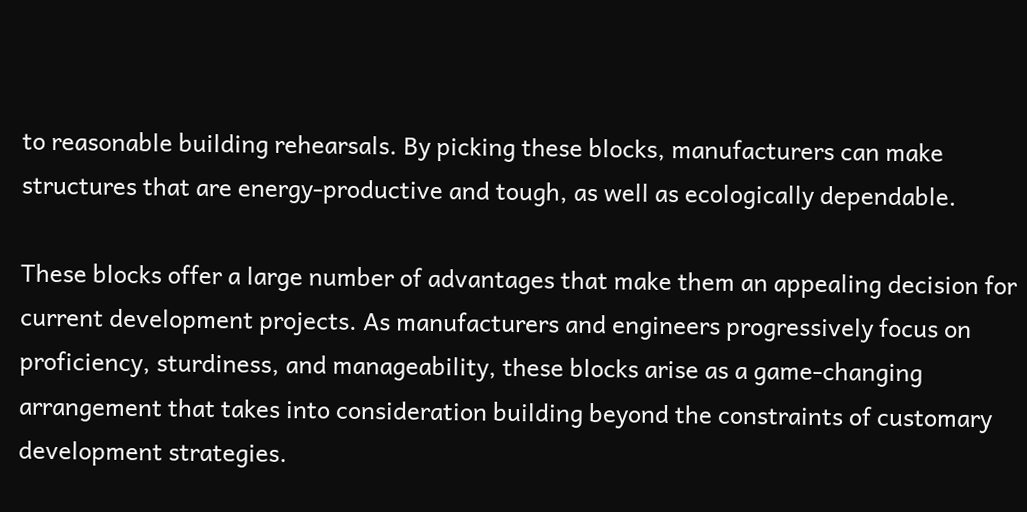to reasonable building rehearsals. By picking these blocks, manufacturers can make structures that are energy-productive and tough, as well as ecologically dependable.

These blocks offer a large number of advantages that make them an appealing decision for current development projects. As manufacturers and engineers progressively focus on proficiency, sturdiness, and manageability, these blocks arise as a game-changing arrangement that takes into consideration building beyond the constraints of customary development strategies.